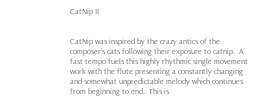CatNip II


CatNip was inspired by the crazy antics of the composer’s cats following their exposure to catnip.  A fast tempo fuels this highly rhythmic single movement work with the flute presenting a constantly changing and somewhat unpredictable melody which continues from beginning to end.  This is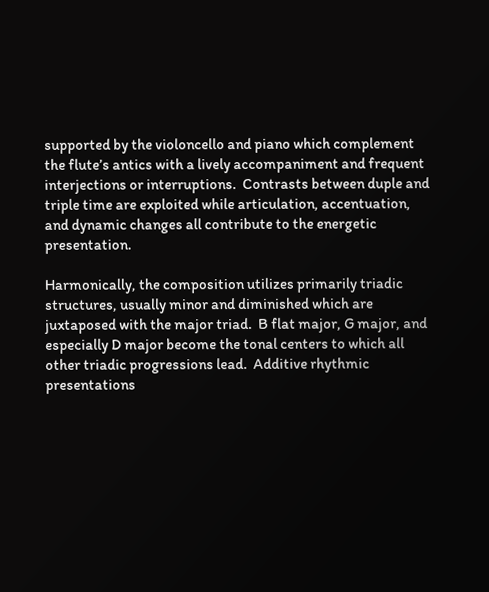supported by the violoncello and piano which complement the flute’s antics with a lively accompaniment and frequent interjections or interruptions.  Contrasts between duple and triple time are exploited while articulation, accentuation, and dynamic changes all contribute to the energetic presentation.

Harmonically, the composition utilizes primarily triadic structures, usually minor and diminished which are juxtaposed with the major triad.  B flat major, G major, and especially D major become the tonal centers to which all other triadic progressions lead.  Additive rhythmic presentations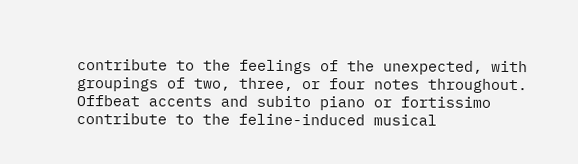contribute to the feelings of the unexpected, with groupings of two, three, or four notes throughout.  Offbeat accents and subito piano or fortissimo contribute to the feline-induced musical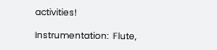activities!

Instrumentation:  Flute,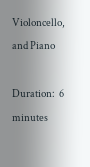Violoncello, and Piano

Duration:  6 minutes